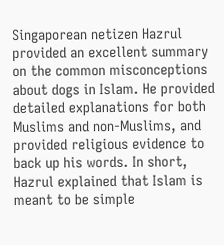Singaporean netizen Hazrul provided an excellent summary on the common misconceptions about dogs in Islam. He provided detailed explanations for both Muslims and non-Muslims, and provided religious evidence to back up his words. In short, Hazrul explained that Islam is meant to be simple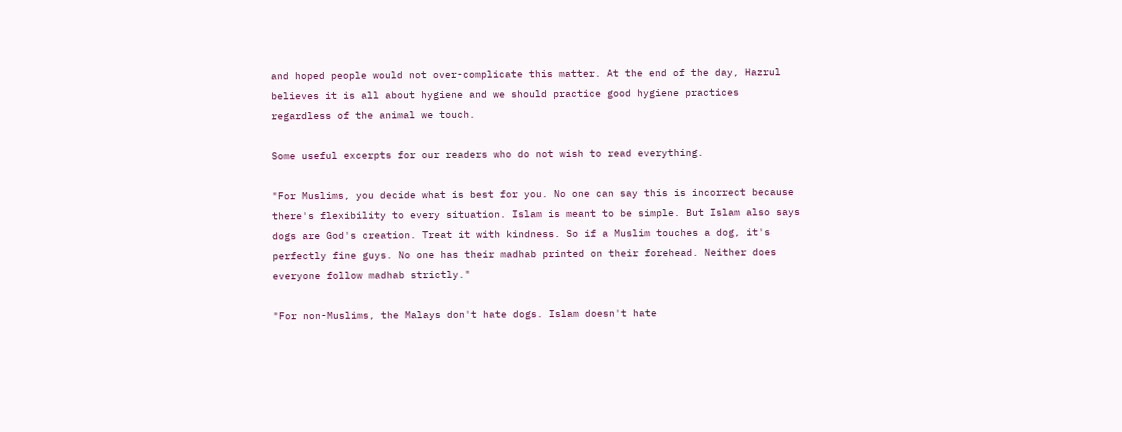and hoped people would not over-complicate this matter. At the end of the day, Hazrul believes it is all about hygiene and we should practice good hygiene practices regardless of the animal we touch.

Some useful excerpts for our readers who do not wish to read everything.

"For Muslims, you decide what is best for you. No one can say this is incorrect because there's flexibility to every situation. Islam is meant to be simple. But Islam also says dogs are God's creation. Treat it with kindness. So if a Muslim touches a dog, it's perfectly fine guys. No one has their madhab printed on their forehead. Neither does everyone follow madhab strictly."

"For non-Muslims, the Malays don't hate dogs. Islam doesn't hate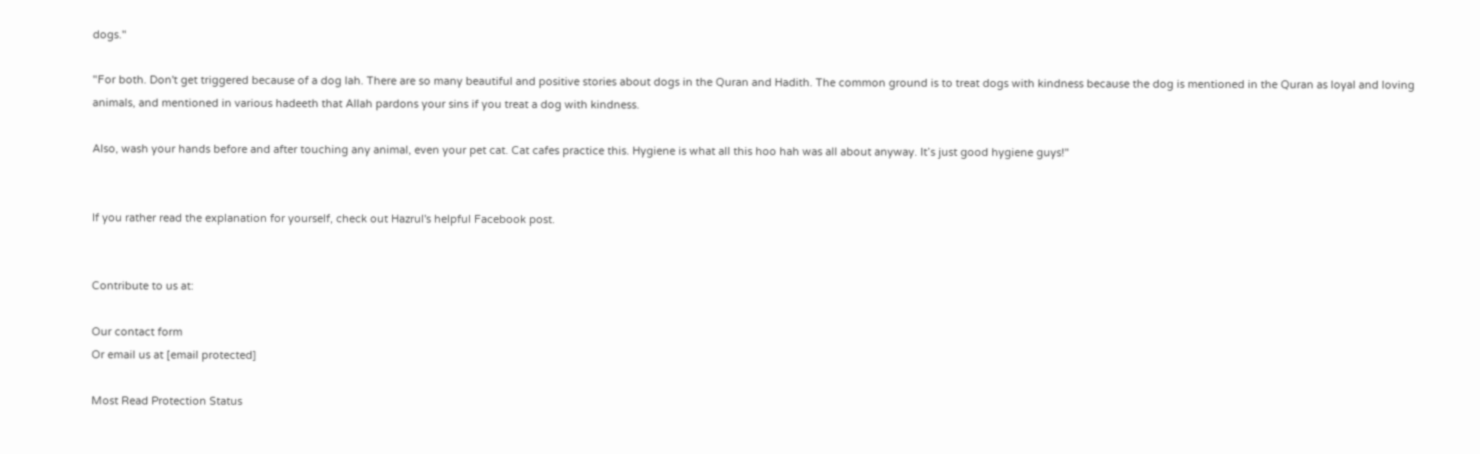dogs."

"For both. Don't get triggered because of a dog lah. There are so many beautiful and positive stories about dogs in the Quran and Hadith. The common ground is to treat dogs with kindness because the dog is mentioned in the Quran as loyal and loving animals, and mentioned in various hadeeth that Allah pardons your sins if you treat a dog with kindness.

Also, wash your hands before and after touching any animal, even your pet cat. Cat cafes practice this. Hygiene is what all this hoo hah was all about anyway. It’s just good hygiene guys!"


If you rather read the explanation for yourself, check out Hazrul's helpful Facebook post.


Contribute to us at:

Our contact form
Or email us at [email protected]

Most Read Protection Status